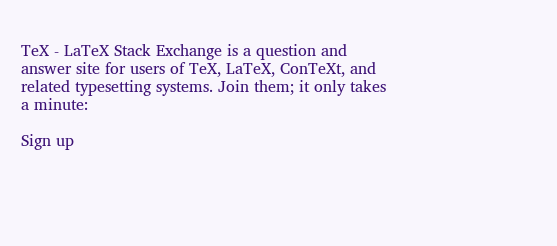TeX - LaTeX Stack Exchange is a question and answer site for users of TeX, LaTeX, ConTeXt, and related typesetting systems. Join them; it only takes a minute:

Sign up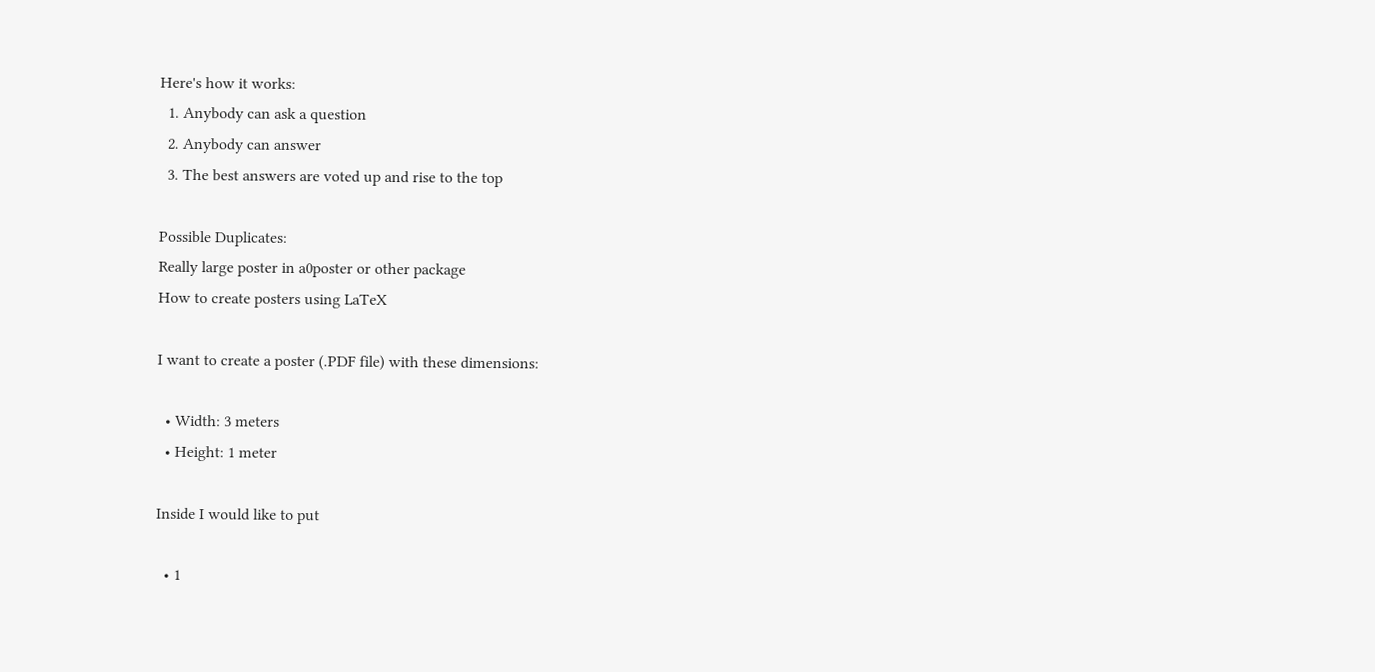Here's how it works:
  1. Anybody can ask a question
  2. Anybody can answer
  3. The best answers are voted up and rise to the top

Possible Duplicates:
Really large poster in a0poster or other package
How to create posters using LaTeX

I want to create a poster (.PDF file) with these dimensions:

  • Width: 3 meters
  • Height: 1 meter

Inside I would like to put

  • 1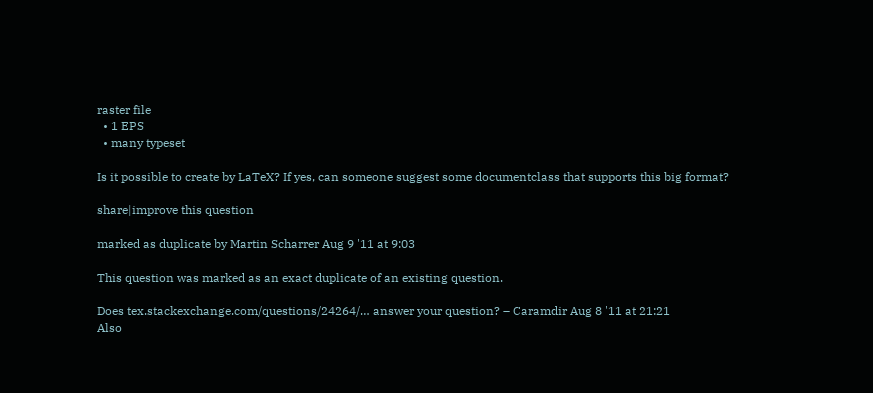raster file
  • 1 EPS
  • many typeset

Is it possible to create by LaTeX? If yes, can someone suggest some documentclass that supports this big format?

share|improve this question

marked as duplicate by Martin Scharrer Aug 9 '11 at 9:03

This question was marked as an exact duplicate of an existing question.

Does tex.stackexchange.com/questions/24264/… answer your question? – Caramdir Aug 8 '11 at 21:21
Also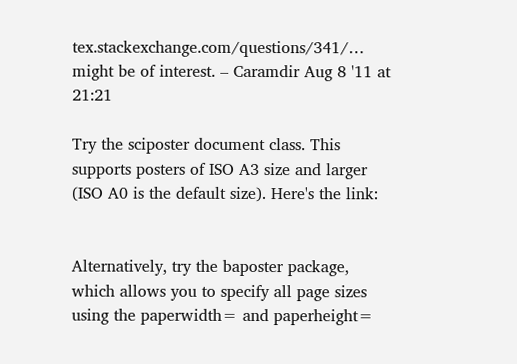tex.stackexchange.com/questions/341/… might be of interest. – Caramdir Aug 8 '11 at 21:21

Try the sciposter document class. This supports posters of ISO A3 size and larger (ISO A0 is the default size). Here's the link:


Alternatively, try the baposter package, which allows you to specify all page sizes using the paperwidth= and paperheight=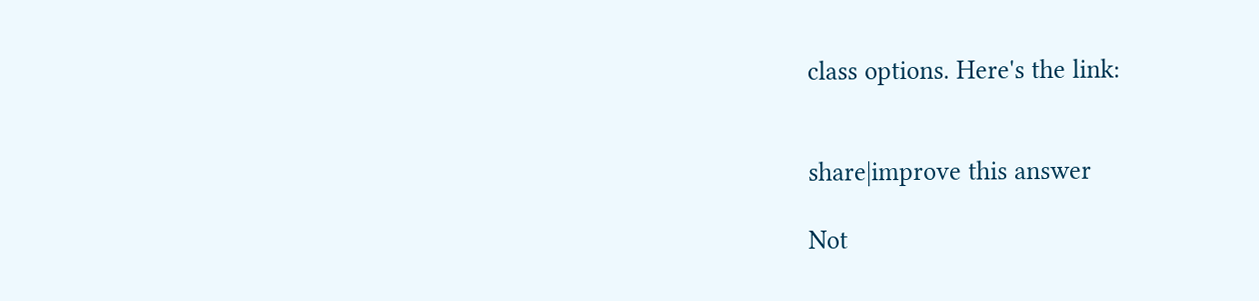class options. Here's the link:


share|improve this answer

Not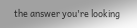the answer you're looking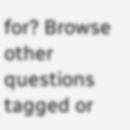for? Browse other questions tagged or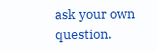ask your own question.